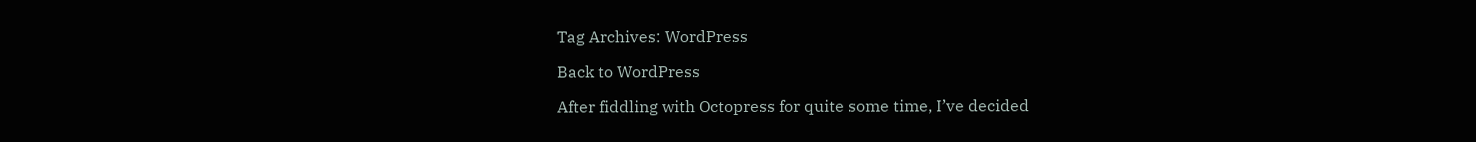Tag Archives: WordPress

Back to WordPress

After fiddling with Octopress for quite some time, I’ve decided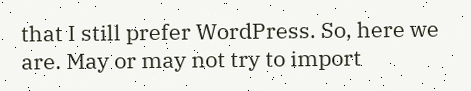that I still prefer WordPress. So, here we are. May or may not try to import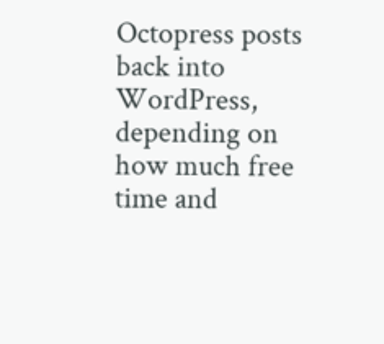Octopress posts back into WordPress, depending on how much free time and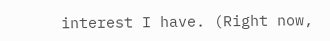interest I have. (Right now,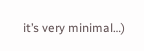it’s very minimal…)